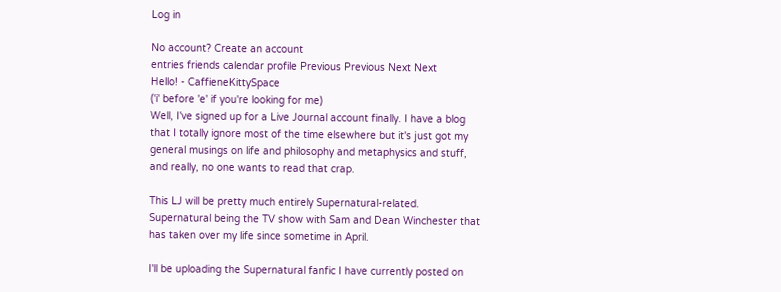Log in

No account? Create an account
entries friends calendar profile Previous Previous Next Next
Hello! - CaffieneKittySpace
('i' before 'e' if you're looking for me)
Well, I've signed up for a Live Journal account finally. I have a blog that I totally ignore most of the time elsewhere but it's just got my general musings on life and philosophy and metaphysics and stuff, and really, no one wants to read that crap.

This LJ will be pretty much entirely Supernatural-related. Supernatural being the TV show with Sam and Dean Winchester that has taken over my life since sometime in April.

I'll be uploading the Supernatural fanfic I have currently posted on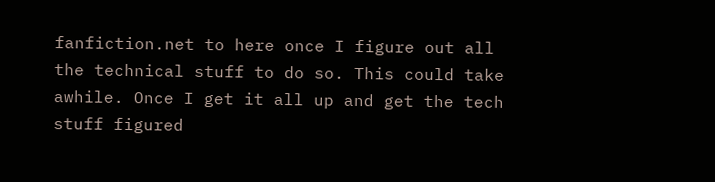fanfiction.net to here once I figure out all the technical stuff to do so. This could take awhile. Once I get it all up and get the tech stuff figured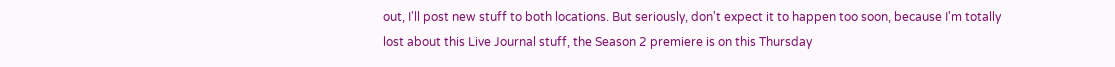out, I'll post new stuff to both locations. But seriously, don't expect it to happen too soon, because I'm totally lost about this Live Journal stuff, the Season 2 premiere is on this Thursday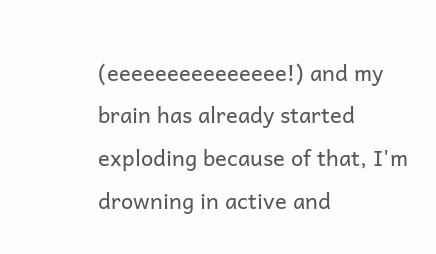(eeeeeeeeeeeeeee!) and my brain has already started exploding because of that, I'm drowning in active and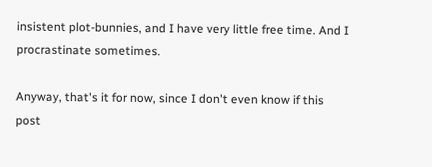insistent plot-bunnies, and I have very little free time. And I procrastinate sometimes.

Anyway, that's it for now, since I don't even know if this post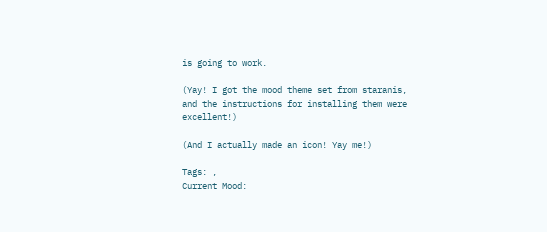is going to work.

(Yay! I got the mood theme set from staranis, and the instructions for installing them were excellent!)

(And I actually made an icon! Yay me!)

Tags: ,
Current Mood: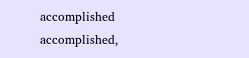accomplished accomplished,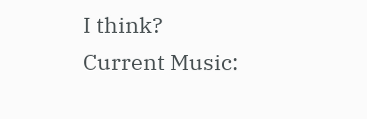I think?
Current Music: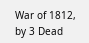War of 1812, by 3 Dead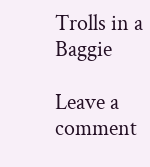Trolls in a Baggie

Leave a comment